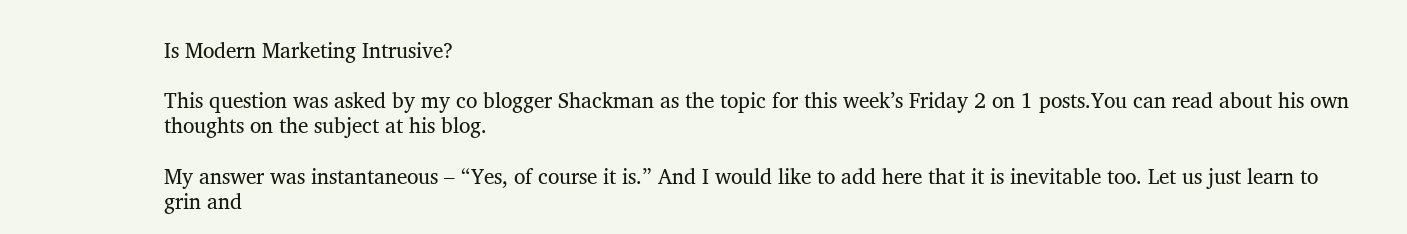Is Modern Marketing Intrusive?

This question was asked by my co blogger Shackman as the topic for this week’s Friday 2 on 1 posts.You can read about his own thoughts on the subject at his blog.

My answer was instantaneous – “Yes, of course it is.” And I would like to add here that it is inevitable too. Let us just learn to grin and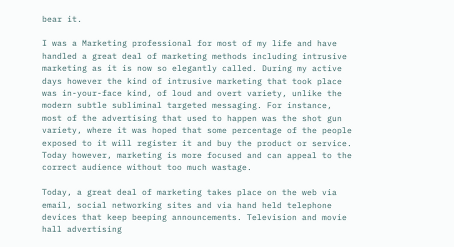bear it.

I was a Marketing professional for most of my life and have handled a great deal of marketing methods including intrusive marketing as it is now so elegantly called. During my active days however the kind of intrusive marketing that took place was in-your-face kind, of loud and overt variety, unlike the modern subtle subliminal targeted messaging. For instance, most of the advertising that used to happen was the shot gun variety, where it was hoped that some percentage of the people exposed to it will register it and buy the product or service. Today however, marketing is more focused and can appeal to the correct audience without too much wastage.

Today, a great deal of marketing takes place on the web via email, social networking sites and via hand held telephone devices that keep beeping announcements. Television and movie hall advertising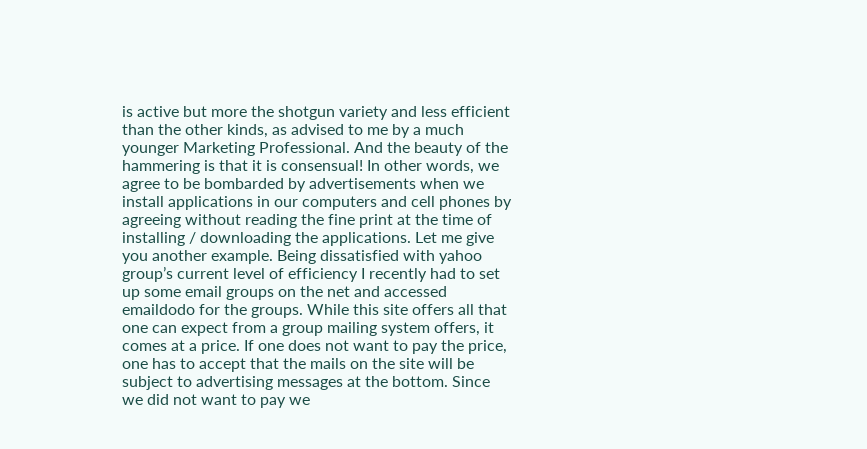is active but more the shotgun variety and less efficient than the other kinds, as advised to me by a much younger Marketing Professional. And the beauty of the hammering is that it is consensual! In other words, we agree to be bombarded by advertisements when we install applications in our computers and cell phones by agreeing without reading the fine print at the time of installing / downloading the applications. Let me give you another example. Being dissatisfied with yahoo group’s current level of efficiency I recently had to set up some email groups on the net and accessed emaildodo for the groups. While this site offers all that one can expect from a group mailing system offers, it comes at a price. If one does not want to pay the price, one has to accept that the mails on the site will be subject to advertising messages at the bottom. Since we did not want to pay we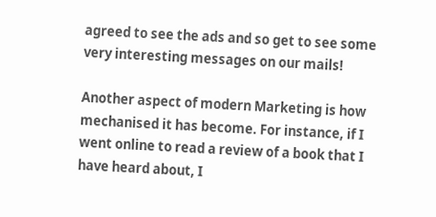agreed to see the ads and so get to see some very interesting messages on our mails!

Another aspect of modern Marketing is how mechanised it has become. For instance, if I went online to read a review of a book that I have heard about, I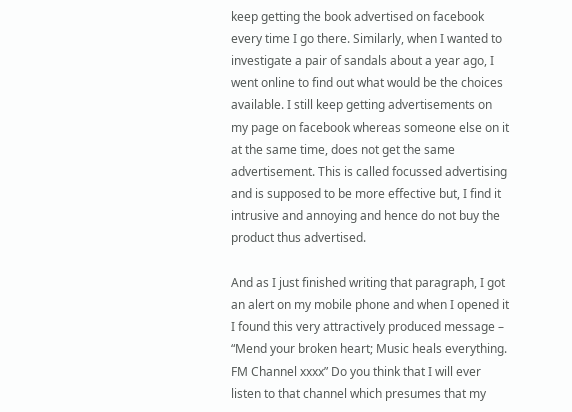keep getting the book advertised on facebook every time I go there. Similarly, when I wanted to investigate a pair of sandals about a year ago, I went online to find out what would be the choices available. I still keep getting advertisements on my page on facebook whereas someone else on it at the same time, does not get the same advertisement. This is called focussed advertising and is supposed to be more effective but, I find it intrusive and annoying and hence do not buy the product thus advertised.

And as I just finished writing that paragraph, I got an alert on my mobile phone and when I opened it I found this very attractively produced message – “Mend your broken heart; Music heals everything. FM Channel xxxx” Do you think that I will ever listen to that channel which presumes that my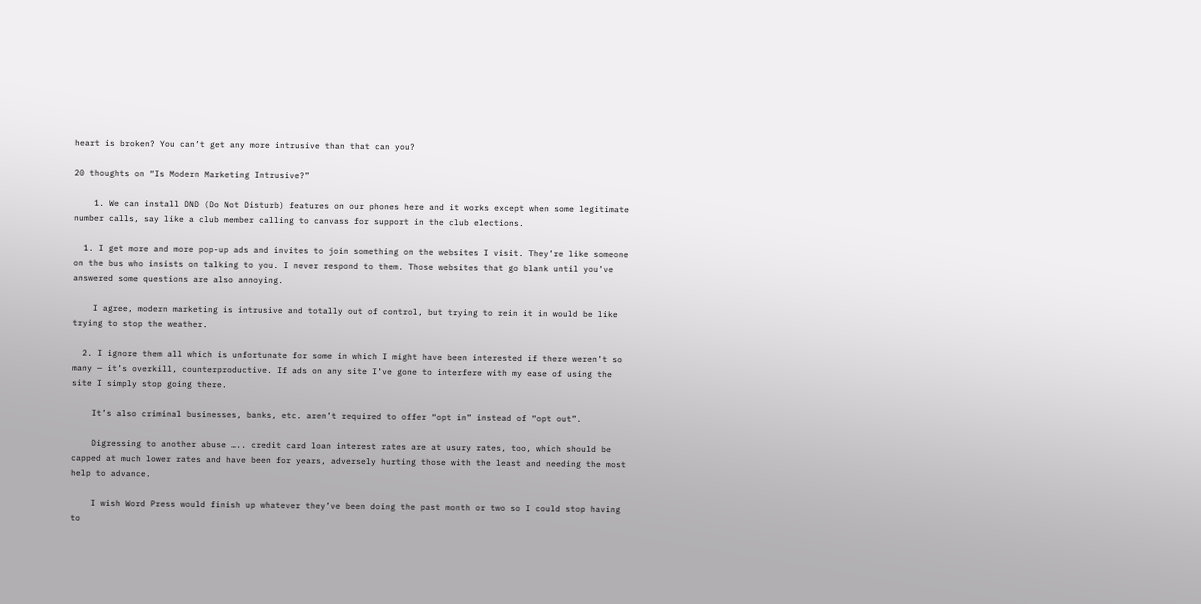heart is broken? You can’t get any more intrusive than that can you?

20 thoughts on “Is Modern Marketing Intrusive?”

    1. We can install DND (Do Not Disturb) features on our phones here and it works except when some legitimate number calls, say like a club member calling to canvass for support in the club elections.

  1. I get more and more pop-up ads and invites to join something on the websites I visit. They’re like someone on the bus who insists on talking to you. I never respond to them. Those websites that go blank until you’ve answered some questions are also annoying.

    I agree, modern marketing is intrusive and totally out of control, but trying to rein it in would be like trying to stop the weather.

  2. I ignore them all which is unfortunate for some in which I might have been interested if there weren’t so many — it’s overkill, counterproductive. If ads on any site I’ve gone to interfere with my ease of using the site I simply stop going there.

    It’s also criminal businesses, banks, etc. aren’t required to offer “opt in” instead of “opt out”.

    Digressing to another abuse ….. credit card loan interest rates are at usury rates, too, which should be capped at much lower rates and have been for years, adversely hurting those with the least and needing the most help to advance.

    I wish Word Press would finish up whatever they’ve been doing the past month or two so I could stop having to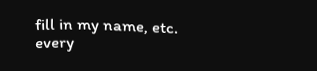fill in my name, etc. every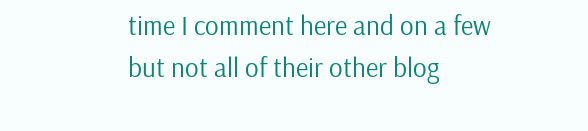time I comment here and on a few but not all of their other blog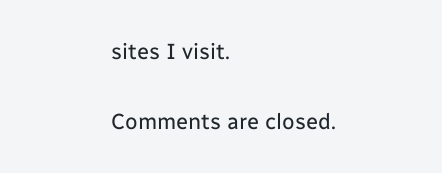sites I visit.

Comments are closed.